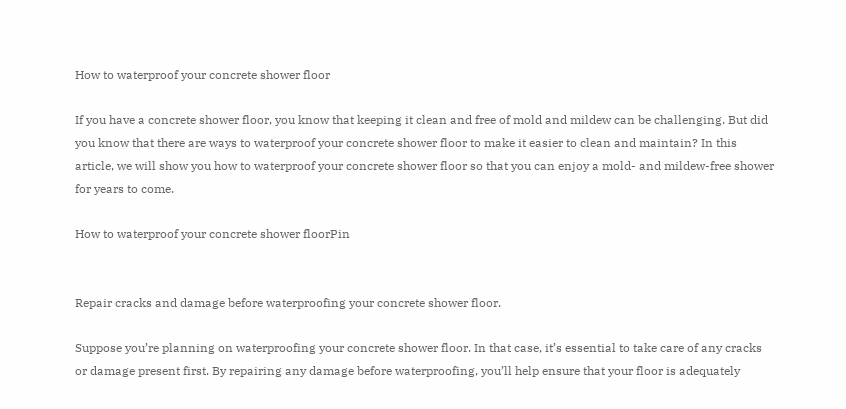How to waterproof your concrete shower floor

If you have a concrete shower floor, you know that keeping it clean and free of mold and mildew can be challenging. But did you know that there are ways to waterproof your concrete shower floor to make it easier to clean and maintain? In this article, we will show you how to waterproof your concrete shower floor so that you can enjoy a mold- and mildew-free shower for years to come.

How to waterproof your concrete shower floorPin


Repair cracks and damage before waterproofing your concrete shower floor.

Suppose you’re planning on waterproofing your concrete shower floor. In that case, it’s essential to take care of any cracks or damage present first. By repairing any damage before waterproofing, you’ll help ensure that your floor is adequately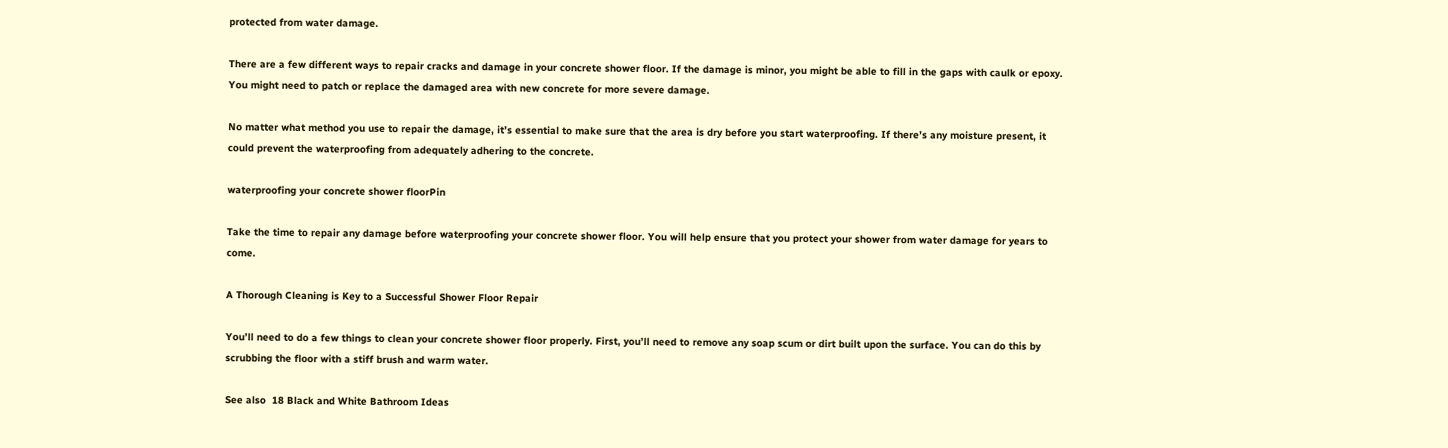protected from water damage.

There are a few different ways to repair cracks and damage in your concrete shower floor. If the damage is minor, you might be able to fill in the gaps with caulk or epoxy. You might need to patch or replace the damaged area with new concrete for more severe damage.

No matter what method you use to repair the damage, it’s essential to make sure that the area is dry before you start waterproofing. If there’s any moisture present, it could prevent the waterproofing from adequately adhering to the concrete.

waterproofing your concrete shower floorPin

Take the time to repair any damage before waterproofing your concrete shower floor. You will help ensure that you protect your shower from water damage for years to come.

A Thorough Cleaning is Key to a Successful Shower Floor Repair

You’ll need to do a few things to clean your concrete shower floor properly. First, you’ll need to remove any soap scum or dirt built upon the surface. You can do this by scrubbing the floor with a stiff brush and warm water.

See also  18 Black and White Bathroom Ideas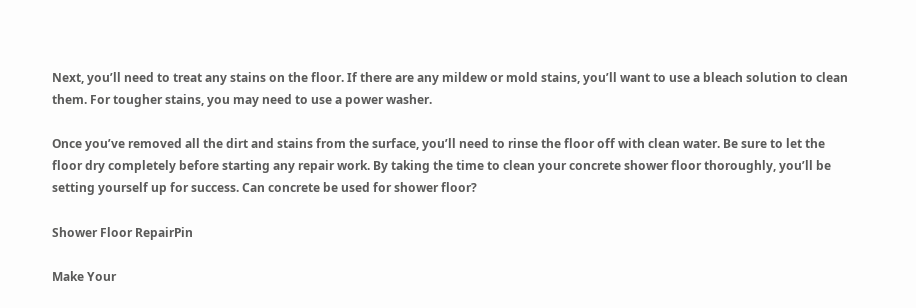Next, you’ll need to treat any stains on the floor. If there are any mildew or mold stains, you’ll want to use a bleach solution to clean them. For tougher stains, you may need to use a power washer.

Once you’ve removed all the dirt and stains from the surface, you’ll need to rinse the floor off with clean water. Be sure to let the floor dry completely before starting any repair work. By taking the time to clean your concrete shower floor thoroughly, you’ll be setting yourself up for success. Can concrete be used for shower floor?

Shower Floor RepairPin

Make Your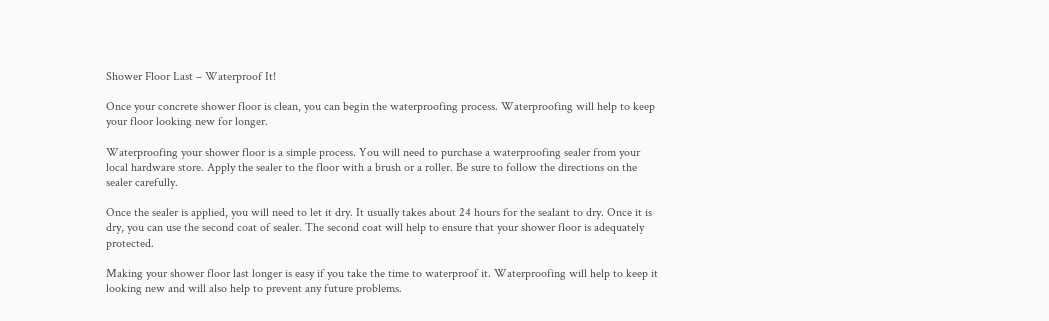Shower Floor Last – Waterproof It!

Once your concrete shower floor is clean, you can begin the waterproofing process. Waterproofing will help to keep your floor looking new for longer.

Waterproofing your shower floor is a simple process. You will need to purchase a waterproofing sealer from your local hardware store. Apply the sealer to the floor with a brush or a roller. Be sure to follow the directions on the sealer carefully.

Once the sealer is applied, you will need to let it dry. It usually takes about 24 hours for the sealant to dry. Once it is dry, you can use the second coat of sealer. The second coat will help to ensure that your shower floor is adequately protected.

Making your shower floor last longer is easy if you take the time to waterproof it. Waterproofing will help to keep it looking new and will also help to prevent any future problems.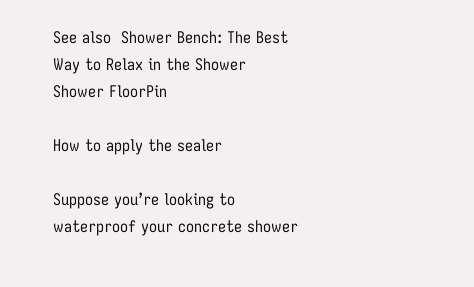See also  Shower Bench: The Best Way to Relax in the Shower
Shower FloorPin

How to apply the sealer

Suppose you’re looking to waterproof your concrete shower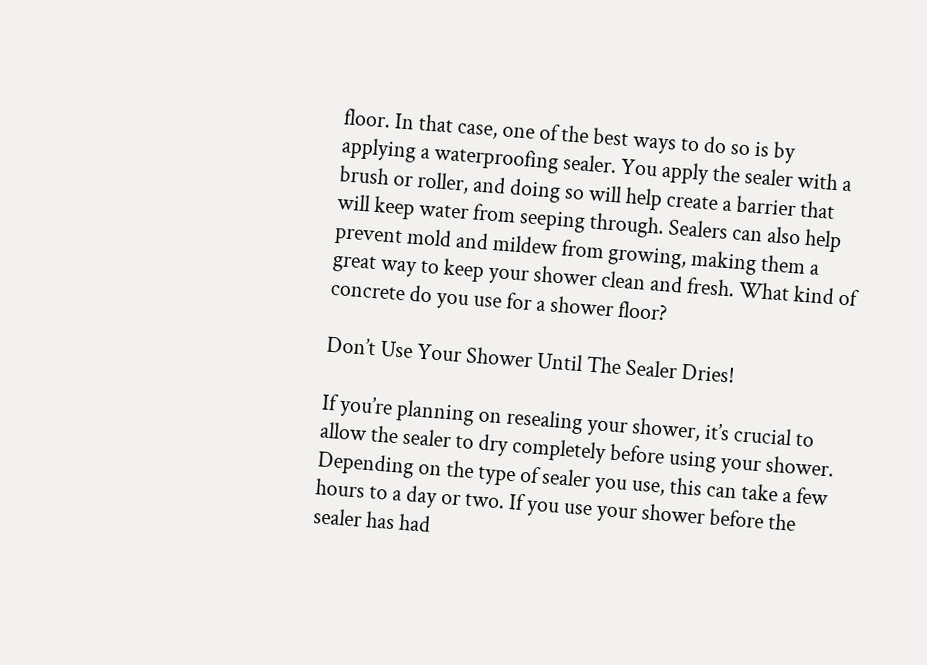floor. In that case, one of the best ways to do so is by applying a waterproofing sealer. You apply the sealer with a brush or roller, and doing so will help create a barrier that will keep water from seeping through. Sealers can also help prevent mold and mildew from growing, making them a great way to keep your shower clean and fresh. What kind of concrete do you use for a shower floor?

Don’t Use Your Shower Until The Sealer Dries!

If you’re planning on resealing your shower, it’s crucial to allow the sealer to dry completely before using your shower. Depending on the type of sealer you use, this can take a few hours to a day or two. If you use your shower before the sealer has had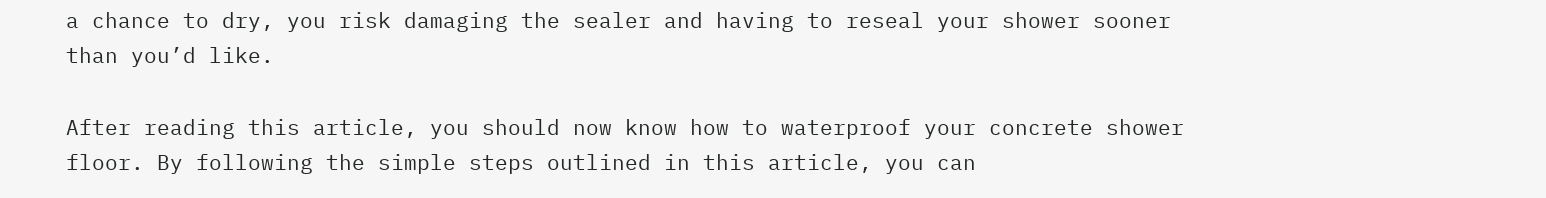a chance to dry, you risk damaging the sealer and having to reseal your shower sooner than you’d like.

After reading this article, you should now know how to waterproof your concrete shower floor. By following the simple steps outlined in this article, you can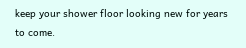keep your shower floor looking new for years to come.